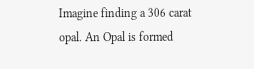Imagine finding a 306 carat opal. An Opal is formed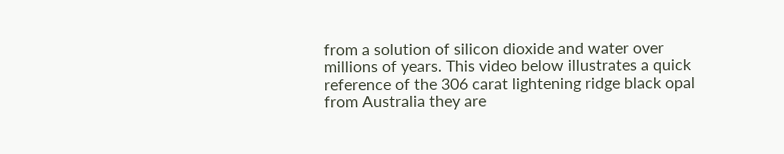from a solution of silicon dioxide and water over millions of years. This video below illustrates a quick reference of the 306 carat lightening ridge black opal from Australia they are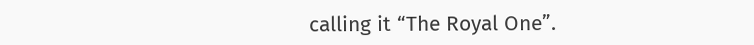calling it “The Royal One”.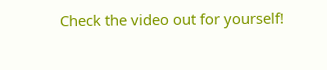Check the video out for yourself!